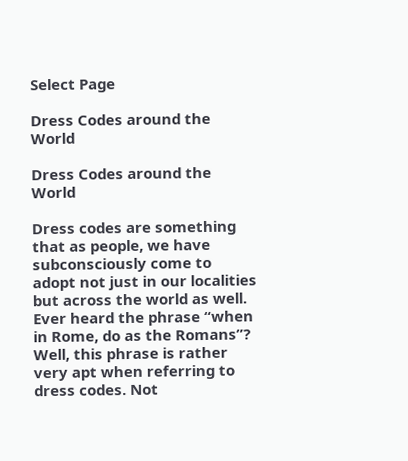Select Page

Dress Codes around the World

Dress Codes around the World

Dress codes are something that as people, we have subconsciously come to adopt not just in our localities but across the world as well. Ever heard the phrase “when in Rome, do as the Romans”? Well, this phrase is rather very apt when referring to dress codes. Not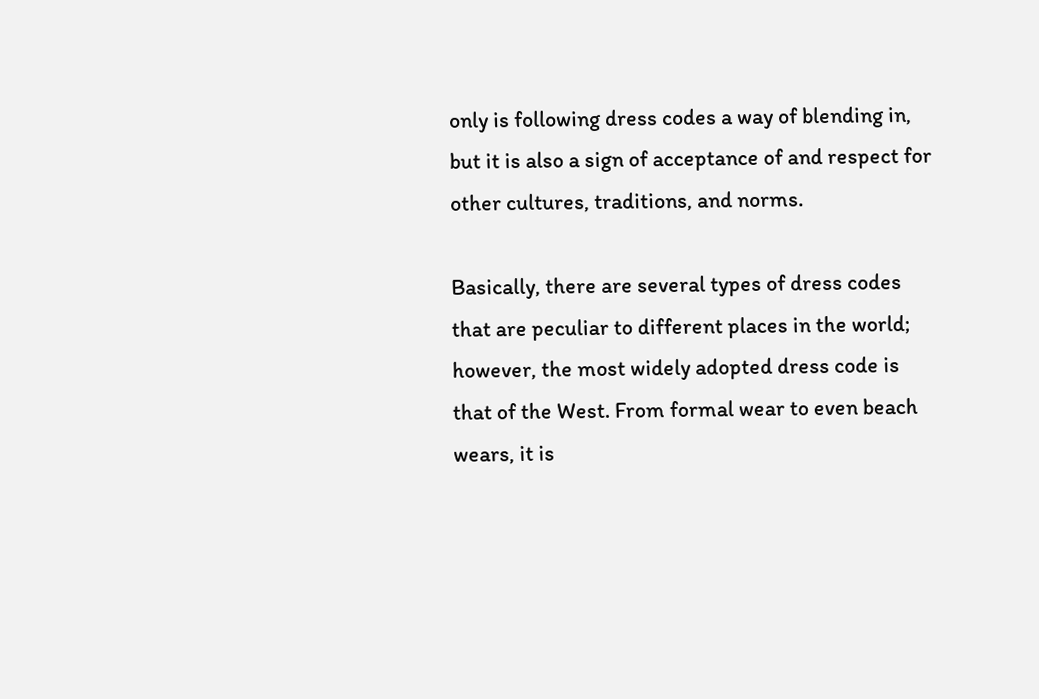only is following dress codes a way of blending in, but it is also a sign of acceptance of and respect for other cultures, traditions, and norms.

Basically, there are several types of dress codes that are peculiar to different places in the world; however, the most widely adopted dress code is that of the West. From formal wear to even beach wears, it is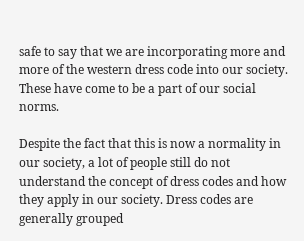safe to say that we are incorporating more and more of the western dress code into our society. These have come to be a part of our social norms.

Despite the fact that this is now a normality in our society, a lot of people still do not understand the concept of dress codes and how they apply in our society. Dress codes are generally grouped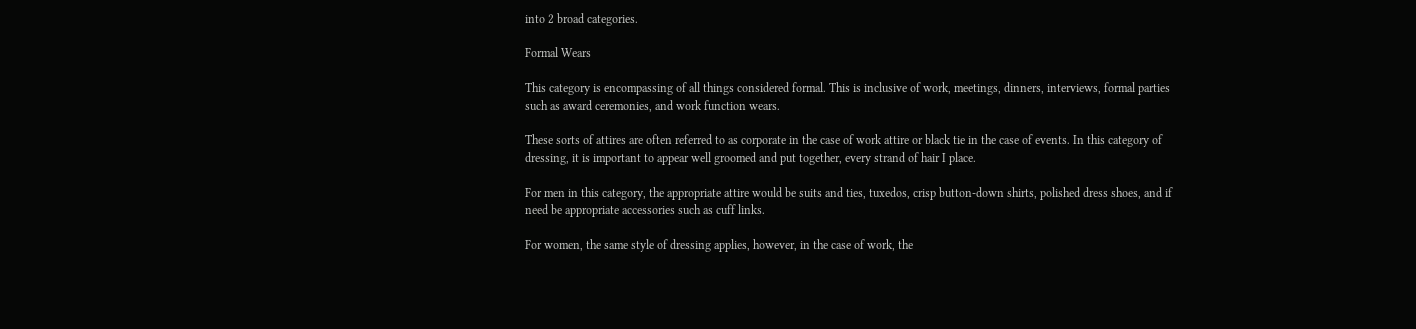into 2 broad categories.

Formal Wears

This category is encompassing of all things considered formal. This is inclusive of work, meetings, dinners, interviews, formal parties such as award ceremonies, and work function wears.

These sorts of attires are often referred to as corporate in the case of work attire or black tie in the case of events. In this category of dressing, it is important to appear well groomed and put together, every strand of hair I place.

For men in this category, the appropriate attire would be suits and ties, tuxedos, crisp button-down shirts, polished dress shoes, and if need be appropriate accessories such as cuff links.

For women, the same style of dressing applies, however, in the case of work, the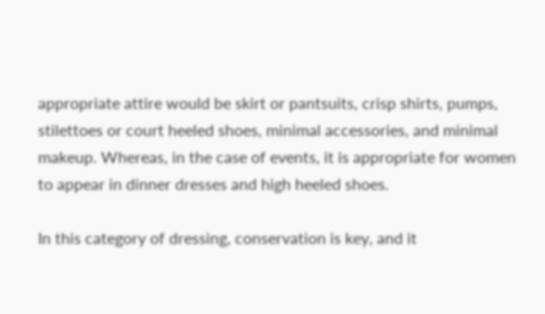appropriate attire would be skirt or pantsuits, crisp shirts, pumps, stilettoes or court heeled shoes, minimal accessories, and minimal makeup. Whereas, in the case of events, it is appropriate for women to appear in dinner dresses and high heeled shoes.

In this category of dressing, conservation is key, and it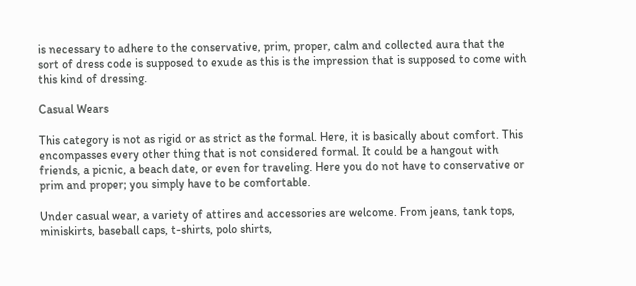is necessary to adhere to the conservative, prim, proper, calm and collected aura that the sort of dress code is supposed to exude as this is the impression that is supposed to come with this kind of dressing.

Casual Wears

This category is not as rigid or as strict as the formal. Here, it is basically about comfort. This encompasses every other thing that is not considered formal. It could be a hangout with friends, a picnic, a beach date, or even for traveling. Here you do not have to conservative or prim and proper; you simply have to be comfortable.

Under casual wear, a variety of attires and accessories are welcome. From jeans, tank tops, miniskirts, baseball caps, t-shirts, polo shirts,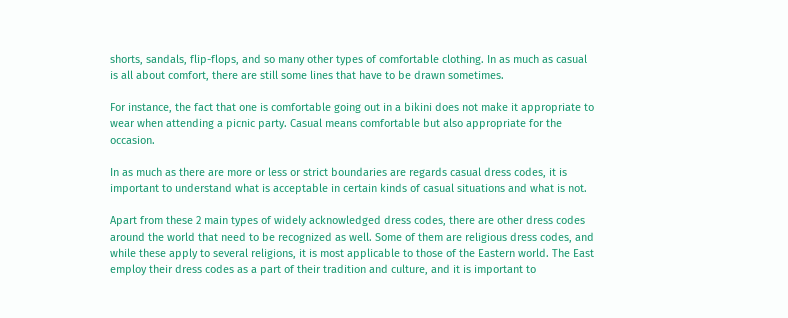shorts, sandals, flip-flops, and so many other types of comfortable clothing. In as much as casual is all about comfort, there are still some lines that have to be drawn sometimes.

For instance, the fact that one is comfortable going out in a bikini does not make it appropriate to wear when attending a picnic party. Casual means comfortable but also appropriate for the occasion.

In as much as there are more or less or strict boundaries are regards casual dress codes, it is important to understand what is acceptable in certain kinds of casual situations and what is not.

Apart from these 2 main types of widely acknowledged dress codes, there are other dress codes around the world that need to be recognized as well. Some of them are religious dress codes, and while these apply to several religions, it is most applicable to those of the Eastern world. The East employ their dress codes as a part of their tradition and culture, and it is important to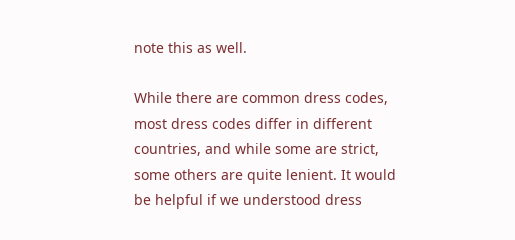note this as well.

While there are common dress codes, most dress codes differ in different countries, and while some are strict, some others are quite lenient. It would be helpful if we understood dress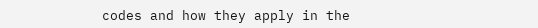codes and how they apply in the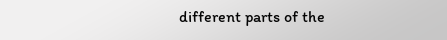different parts of the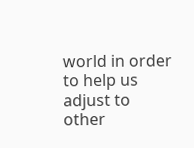world in order to help us adjust to other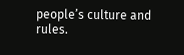people’s culture and rules.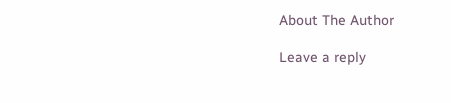About The Author

Leave a reply